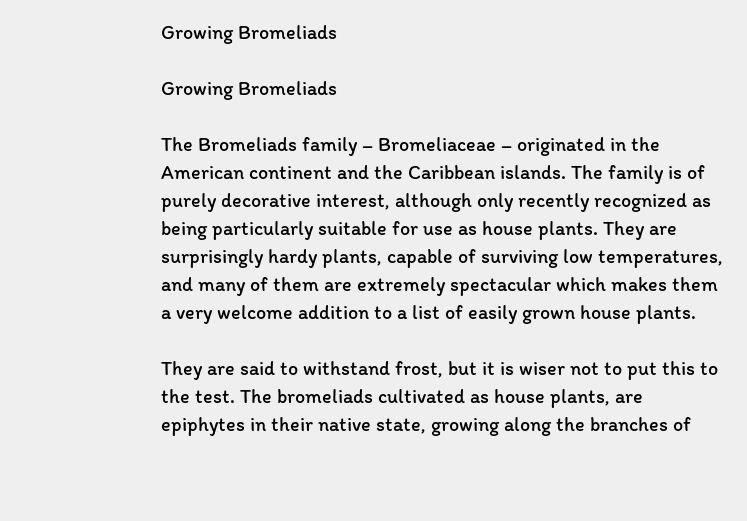Growing Bromeliads

Growing Bromeliads

The Bromeliads family – Bromeliaceae – originated in the American continent and the Caribbean islands. The family is of purely decorative interest, although only recently recognized as being particularly suitable for use as house plants. They are surprisingly hardy plants, capable of surviving low temperatures, and many of them are extremely spectacular which makes them a very welcome addition to a list of easily grown house plants.

They are said to withstand frost, but it is wiser not to put this to the test. The bromeliads cultivated as house plants, are epiphytes in their native state, growing along the branches of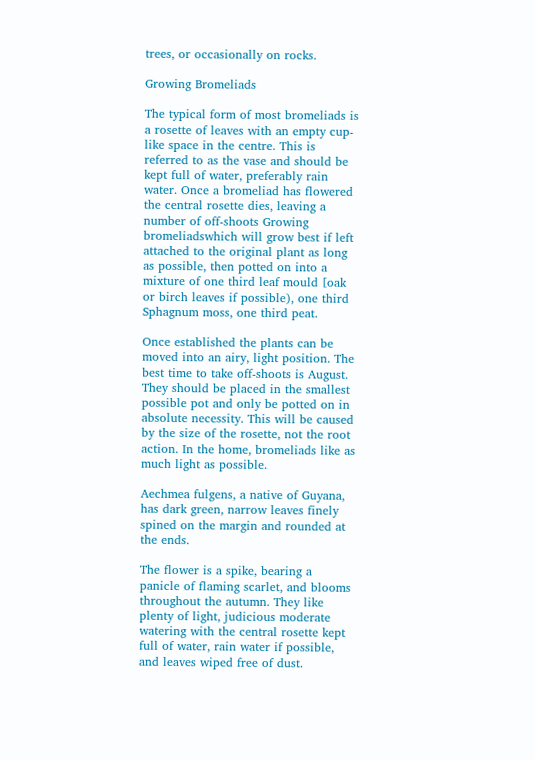trees, or occasionally on rocks.

Growing Bromeliads

The typical form of most bromeliads is a rosette of leaves with an empty cup-like space in the centre. This is referred to as the vase and should be kept full of water, preferably rain water. Once a bromeliad has flowered the central rosette dies, leaving a number of off-shoots Growing bromeliadswhich will grow best if left attached to the original plant as long as possible, then potted on into a mixture of one third leaf mould [oak or birch leaves if possible), one third Sphagnum moss, one third peat.

Once established the plants can be moved into an airy, light position. The best time to take off-shoots is August. They should be placed in the smallest possible pot and only be potted on in absolute necessity. This will be caused by the size of the rosette, not the root action. In the home, bromeliads like as much light as possible.

Aechmea fulgens, a native of Guyana, has dark green, narrow leaves finely spined on the margin and rounded at the ends.

The flower is a spike, bearing a panicle of flaming scarlet, and blooms throughout the autumn. They like plenty of light, judicious moderate watering with the central rosette kept full of water, rain water if possible, and leaves wiped free of dust.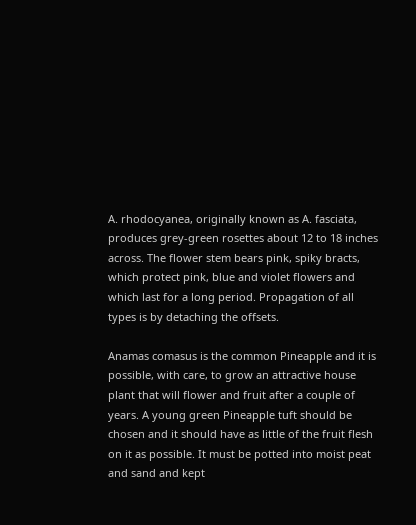A. rhodocyanea, originally known as A. fasciata, produces grey-green rosettes about 12 to 18 inches across. The flower stem bears pink, spiky bracts, which protect pink, blue and violet flowers and which last for a long period. Propagation of all types is by detaching the offsets.

Anamas comasus is the common Pineapple and it is possible, with care, to grow an attractive house plant that will flower and fruit after a couple of years. A young green Pineapple tuft should be chosen and it should have as little of the fruit flesh on it as possible. It must be potted into moist peat and sand and kept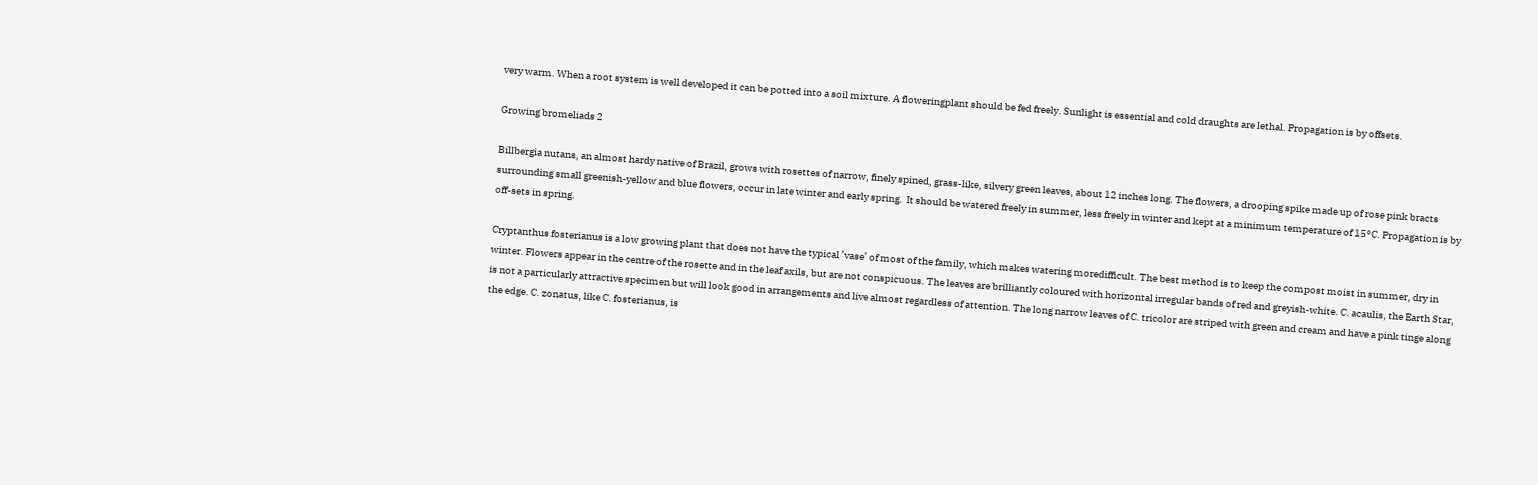very warm. When a root system is well developed it can be potted into a soil mixture. A floweringplant should be fed freely. Sunlight is essential and cold draughts are lethal. Propagation is by offsets.

Growing bromeliads 2

Billbergia nutans, an almost hardy native of Brazil, grows with rosettes of narrow, finely spined, grass-like, silvery green leaves, about 12 inches long. The flowers, a drooping spike made up of rose pink bracts surrounding small greenish-yellow and blue flowers, occur in late winter and early spring.  It should be watered freely in summer, less freely in winter and kept at a minimum temperature of 15°C. Propagation is by off-sets in spring.

Cryptanthus fosterianus is a low growing plant that does not have the typical ’vase’ of most of the family, which makes watering moredifficult. The best method is to keep the compost moist in summer, dry in winter. Flowers appear in the centre of the rosette and in the leaf axils, but are not conspicuous. The leaves are brilliantly coloured with horizontal irregular bands of red and greyish-white. C. acaulis, the Earth Star, is not a particularly attractive specimen but will look good in arrangements and live almost regardless of attention. The long narrow leaves of C. tricolor are striped with green and cream and have a pink tinge along the edge. C. zonatus, like C. fosterianus, is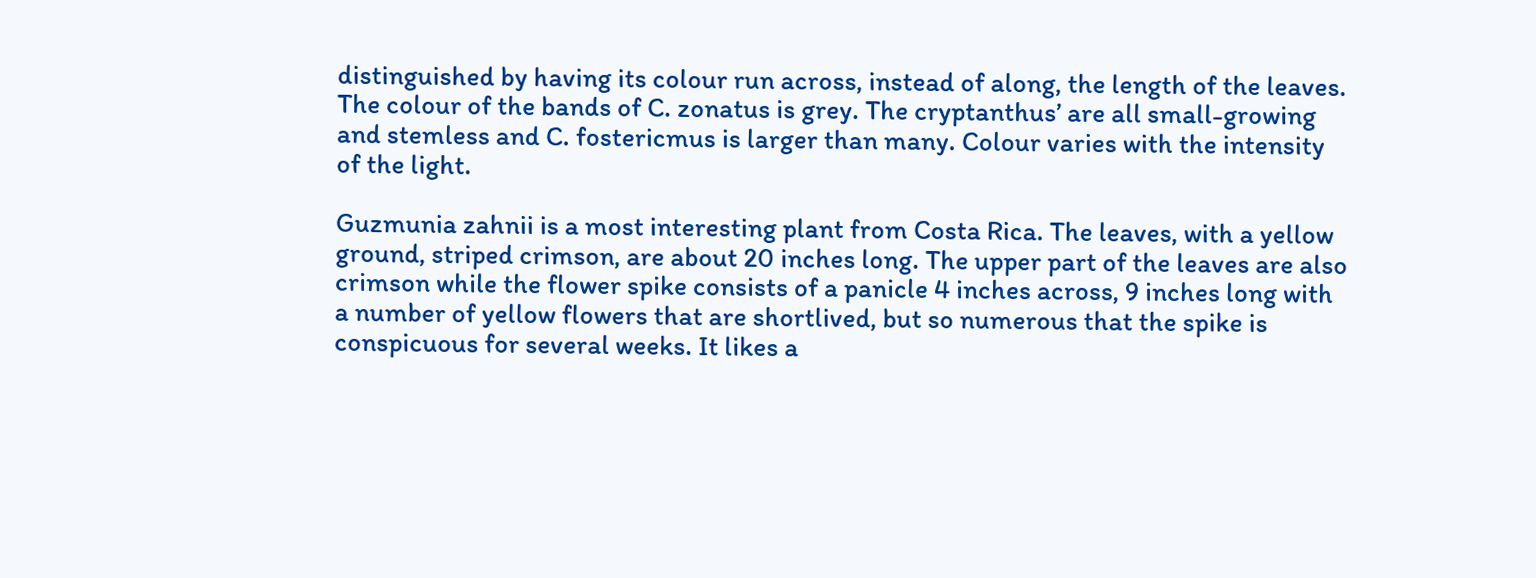distinguished by having its colour run across, instead of along, the length of the leaves. The colour of the bands of C. zonatus is grey. The cryptanthus’ are all small-growing and stemless and C. fostericmus is larger than many. Colour varies with the intensity of the light.

Guzmunia zahnii is a most interesting plant from Costa Rica. The leaves, with a yellow ground, striped crimson, are about 20 inches long. The upper part of the leaves are also crimson while the flower spike consists of a panicle 4 inches across, 9 inches long with a number of yellow flowers that are shortlived, but so numerous that the spike is conspicuous for several weeks. It likes a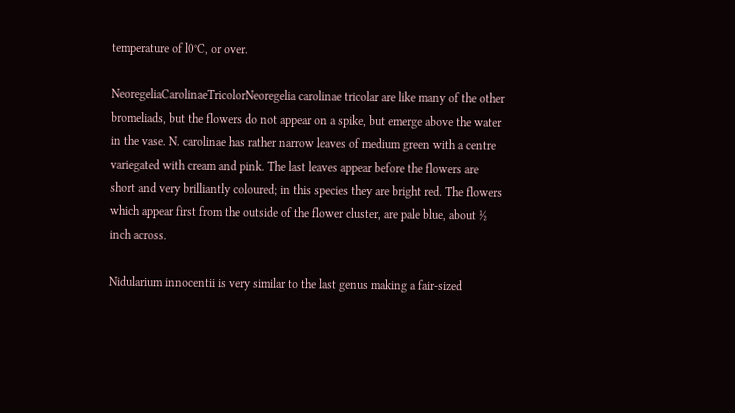temperature of l0°C, or over.

NeoregeliaCarolinaeTricolorNeoregelia carolinae tricolar are like many of the other bromeliads, but the flowers do not appear on a spike, but emerge above the water in the vase. N. carolinae has rather narrow leaves of medium green with a centre variegated with cream and pink. The last leaves appear before the flowers are short and very brilliantly coloured; in this species they are bright red. The flowers which appear first from the outside of the flower cluster, are pale blue, about ½ inch across.

Nidularium innocentii is very similar to the last genus making a fair-sized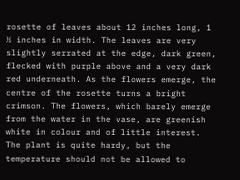rosette of leaves about 12 inches long, 1 ½ inches in width. The leaves are very slightly serrated at the edge, dark green, flecked with purple above and a very dark red underneath. As the flowers emerge, the centre of the rosette turns a bright crimson. The flowers, which barely emerge from the water in the vase, are greenish white in colour and of little interest. The plant is quite hardy, but the temperature should not be allowed to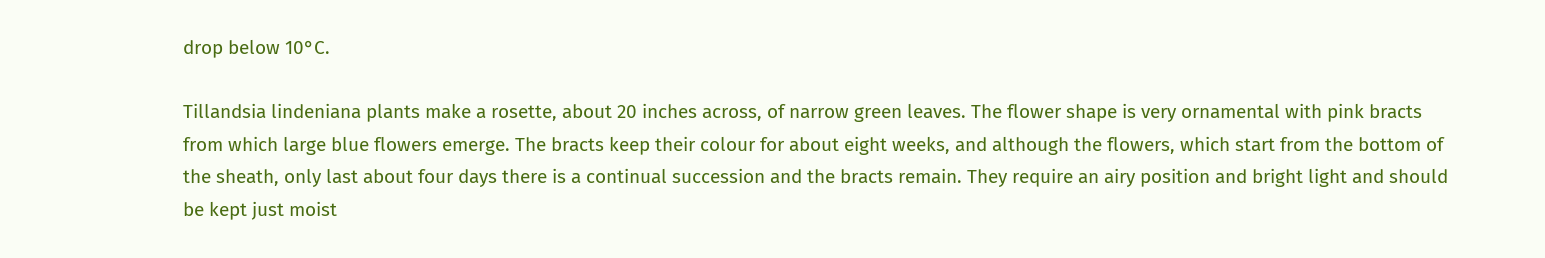drop below 10°C.

Tillandsia lindeniana plants make a rosette, about 20 inches across, of narrow green leaves. The flower shape is very ornamental with pink bracts from which large blue flowers emerge. The bracts keep their colour for about eight weeks, and although the flowers, which start from the bottom of the sheath, only last about four days there is a continual succession and the bracts remain. They require an airy position and bright light and should be kept just moist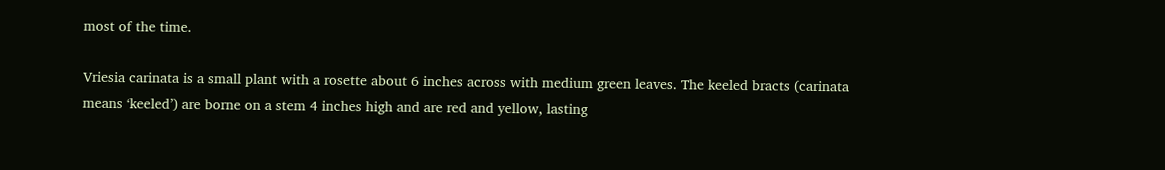most of the time.

Vriesia carinata is a small plant with a rosette about 6 inches across with medium green leaves. The keeled bracts (carinata means ‘keeled’) are borne on a stem 4 inches high and are red and yellow, lasting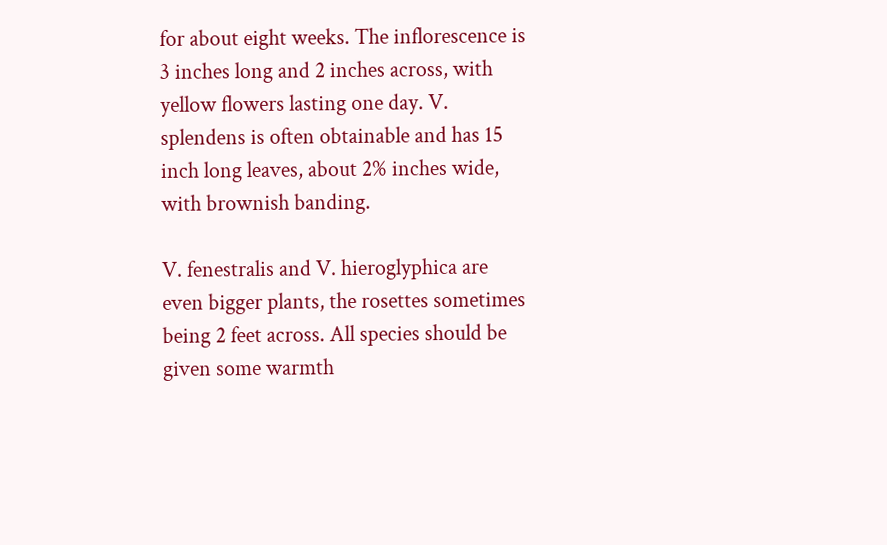for about eight weeks. The inflorescence is 3 inches long and 2 inches across, with yellow flowers lasting one day. V. splendens is often obtainable and has 15 inch long leaves, about 2% inches wide, with brownish banding.

V. fenestralis and V. hieroglyphica are even bigger plants, the rosettes sometimes being 2 feet across. All species should be given some warmth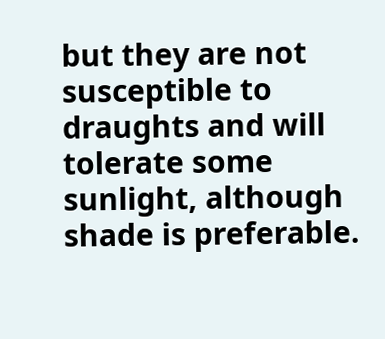but they are not susceptible to draughts and will tolerate some sunlight, although shade is preferable.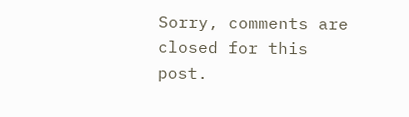Sorry, comments are closed for this post.